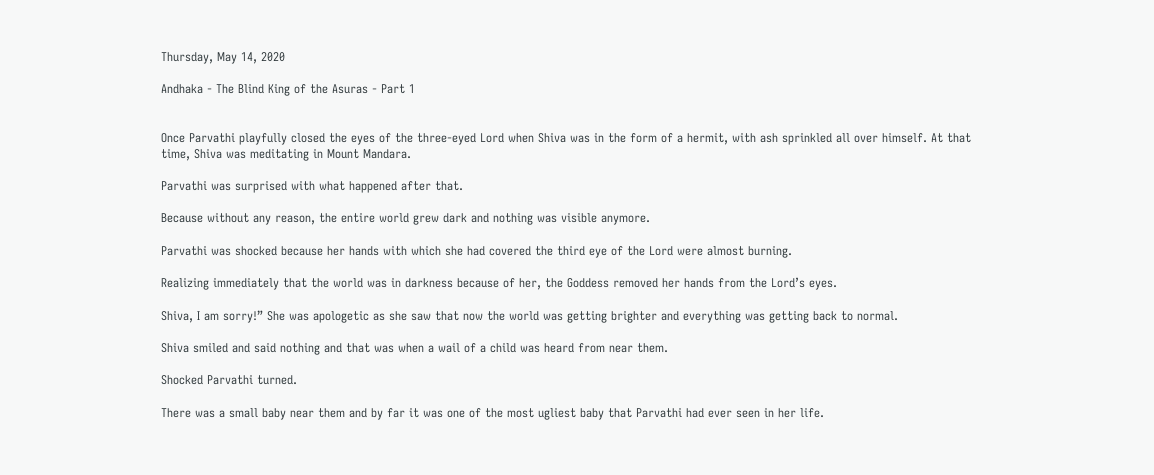Thursday, May 14, 2020

Andhaka - The Blind King of the Asuras - Part 1


Once Parvathi playfully closed the eyes of the three-eyed Lord when Shiva was in the form of a hermit, with ash sprinkled all over himself. At that time, Shiva was meditating in Mount Mandara.

Parvathi was surprised with what happened after that.

Because without any reason, the entire world grew dark and nothing was visible anymore.

Parvathi was shocked because her hands with which she had covered the third eye of the Lord were almost burning.

Realizing immediately that the world was in darkness because of her, the Goddess removed her hands from the Lord’s eyes.

Shiva, I am sorry!” She was apologetic as she saw that now the world was getting brighter and everything was getting back to normal.

Shiva smiled and said nothing and that was when a wail of a child was heard from near them.

Shocked Parvathi turned.

There was a small baby near them and by far it was one of the most ugliest baby that Parvathi had ever seen in her life.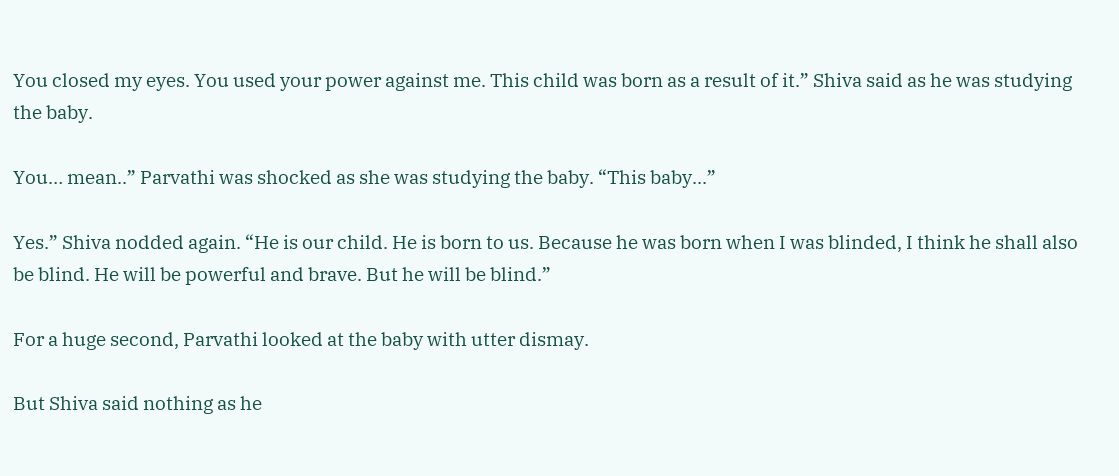You closed my eyes. You used your power against me. This child was born as a result of it.” Shiva said as he was studying the baby.

You… mean..” Parvathi was shocked as she was studying the baby. “This baby...”

Yes.” Shiva nodded again. “He is our child. He is born to us. Because he was born when I was blinded, I think he shall also be blind. He will be powerful and brave. But he will be blind.”

For a huge second, Parvathi looked at the baby with utter dismay.

But Shiva said nothing as he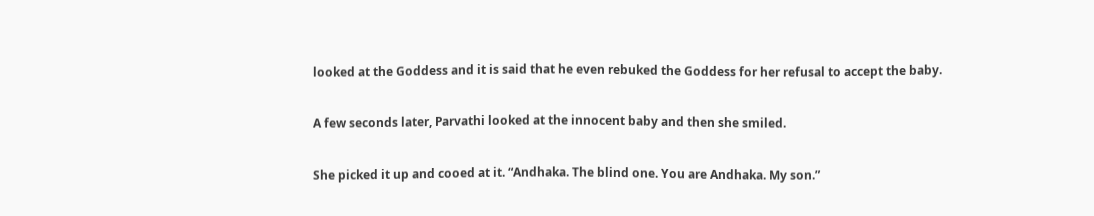looked at the Goddess and it is said that he even rebuked the Goddess for her refusal to accept the baby.

A few seconds later, Parvathi looked at the innocent baby and then she smiled.

She picked it up and cooed at it. “Andhaka. The blind one. You are Andhaka. My son.”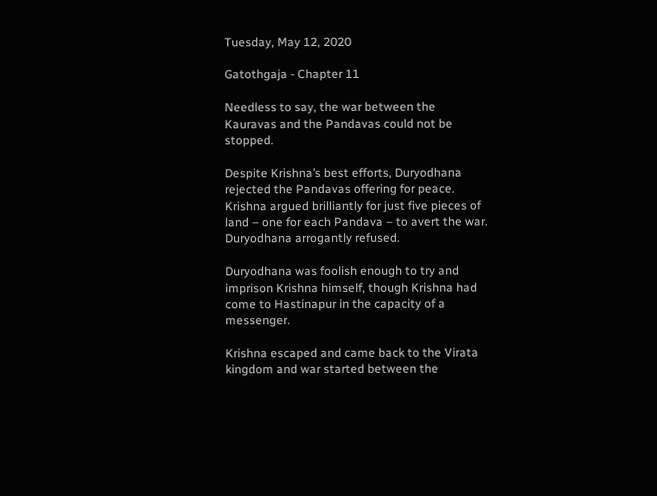Tuesday, May 12, 2020

Gatothgaja - Chapter 11

Needless to say, the war between the Kauravas and the Pandavas could not be stopped.

Despite Krishna’s best efforts, Duryodhana rejected the Pandavas offering for peace. Krishna argued brilliantly for just five pieces of land – one for each Pandava – to avert the war. Duryodhana arrogantly refused.

Duryodhana was foolish enough to try and imprison Krishna himself, though Krishna had come to Hastinapur in the capacity of a messenger.

Krishna escaped and came back to the Virata kingdom and war started between the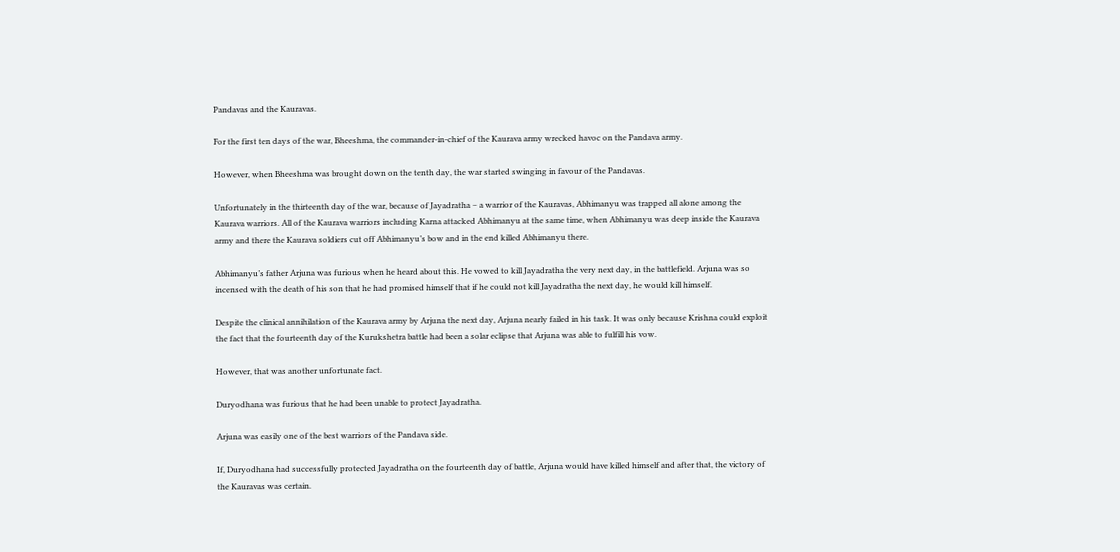Pandavas and the Kauravas.

For the first ten days of the war, Bheeshma, the commander-in-chief of the Kaurava army wrecked havoc on the Pandava army.

However, when Bheeshma was brought down on the tenth day, the war started swinging in favour of the Pandavas.

Unfortunately in the thirteenth day of the war, because of Jayadratha – a warrior of the Kauravas, Abhimanyu was trapped all alone among the Kaurava warriors. All of the Kaurava warriors including Karna attacked Abhimanyu at the same time, when Abhimanyu was deep inside the Kaurava army and there the Kaurava soldiers cut off Abhimanyu’s bow and in the end killed Abhimanyu there.

Abhimanyu’s father Arjuna was furious when he heard about this. He vowed to kill Jayadratha the very next day, in the battlefield. Arjuna was so incensed with the death of his son that he had promised himself that if he could not kill Jayadratha the next day, he would kill himself.

Despite the clinical annihilation of the Kaurava army by Arjuna the next day, Arjuna nearly failed in his task. It was only because Krishna could exploit the fact that the fourteenth day of the Kurukshetra battle had been a solar eclipse that Arjuna was able to fulfill his vow.

However, that was another unfortunate fact.

Duryodhana was furious that he had been unable to protect Jayadratha.

Arjuna was easily one of the best warriors of the Pandava side.

If, Duryodhana had successfully protected Jayadratha on the fourteenth day of battle, Arjuna would have killed himself and after that, the victory of the Kauravas was certain.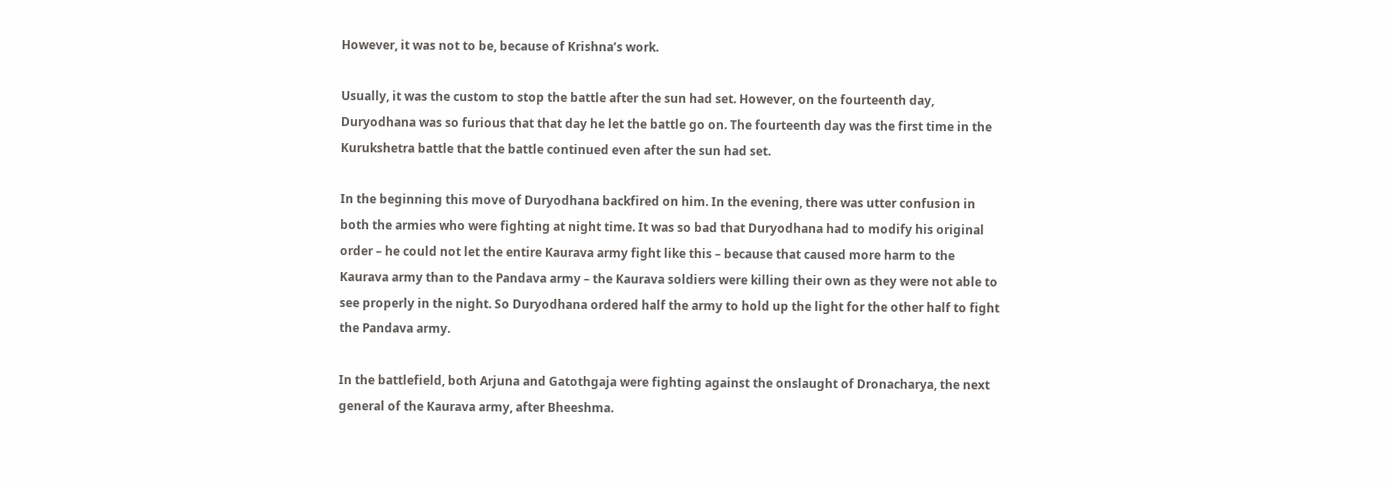However, it was not to be, because of Krishna’s work.

Usually, it was the custom to stop the battle after the sun had set. However, on the fourteenth day, Duryodhana was so furious that that day he let the battle go on. The fourteenth day was the first time in the Kurukshetra battle that the battle continued even after the sun had set.

In the beginning this move of Duryodhana backfired on him. In the evening, there was utter confusion in both the armies who were fighting at night time. It was so bad that Duryodhana had to modify his original order – he could not let the entire Kaurava army fight like this – because that caused more harm to the Kaurava army than to the Pandava army – the Kaurava soldiers were killing their own as they were not able to see properly in the night. So Duryodhana ordered half the army to hold up the light for the other half to fight the Pandava army.

In the battlefield, both Arjuna and Gatothgaja were fighting against the onslaught of Dronacharya, the next general of the Kaurava army, after Bheeshma.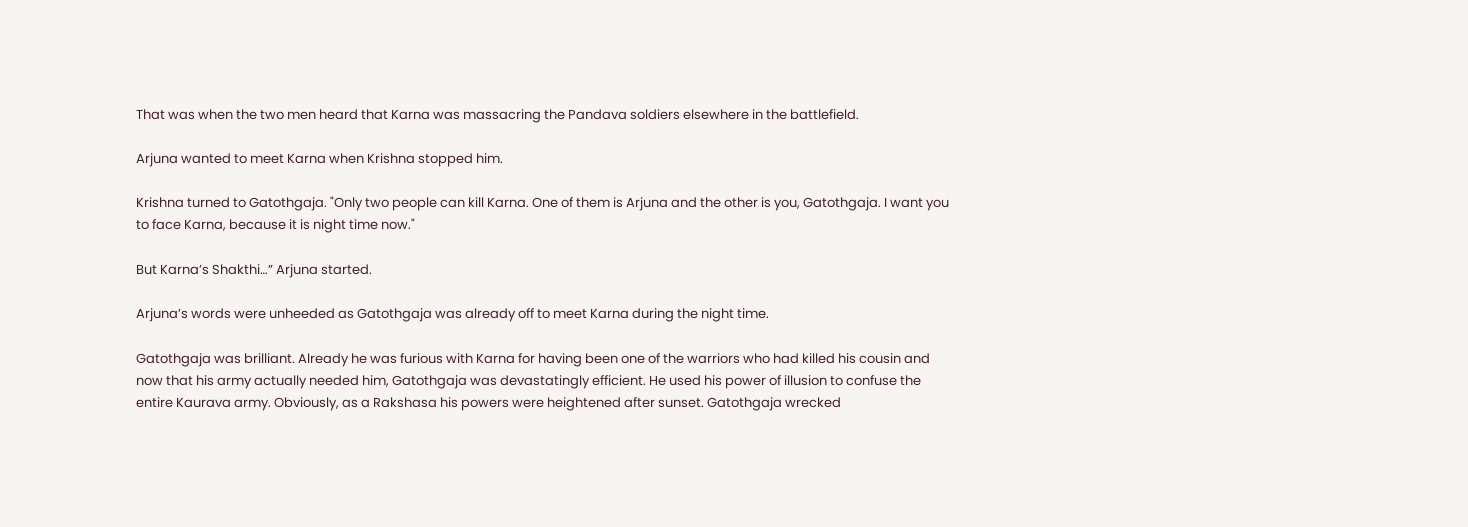That was when the two men heard that Karna was massacring the Pandava soldiers elsewhere in the battlefield.

Arjuna wanted to meet Karna when Krishna stopped him.

Krishna turned to Gatothgaja. "Only two people can kill Karna. One of them is Arjuna and the other is you, Gatothgaja. I want you to face Karna, because it is night time now."

But Karna’s Shakthi…” Arjuna started.

Arjuna’s words were unheeded as Gatothgaja was already off to meet Karna during the night time.

Gatothgaja was brilliant. Already he was furious with Karna for having been one of the warriors who had killed his cousin and now that his army actually needed him, Gatothgaja was devastatingly efficient. He used his power of illusion to confuse the entire Kaurava army. Obviously, as a Rakshasa his powers were heightened after sunset. Gatothgaja wrecked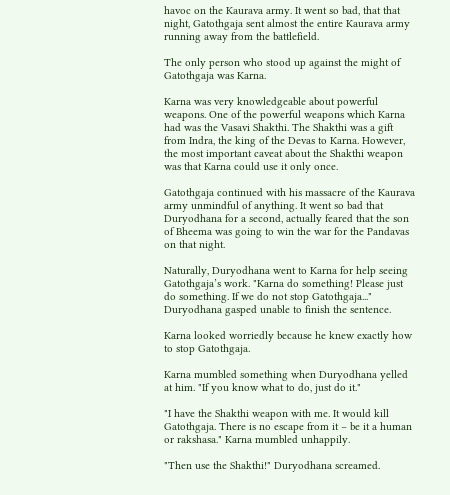havoc on the Kaurava army. It went so bad, that that night, Gatothgaja sent almost the entire Kaurava army running away from the battlefield.

The only person who stood up against the might of Gatothgaja was Karna.

Karna was very knowledgeable about powerful weapons. One of the powerful weapons which Karna had was the Vasavi Shakthi. The Shakthi was a gift from Indra, the king of the Devas to Karna. However, the most important caveat about the Shakthi weapon was that Karna could use it only once.

Gatothgaja continued with his massacre of the Kaurava army unmindful of anything. It went so bad that Duryodhana for a second, actually feared that the son of Bheema was going to win the war for the Pandavas on that night.

Naturally, Duryodhana went to Karna for help seeing Gatothgaja’s work. "Karna do something! Please just do something. If we do not stop Gatothgaja..." Duryodhana gasped unable to finish the sentence.

Karna looked worriedly because he knew exactly how to stop Gatothgaja.

Karna mumbled something when Duryodhana yelled at him. "If you know what to do, just do it."

"I have the Shakthi weapon with me. It would kill Gatothgaja. There is no escape from it – be it a human or rakshasa." Karna mumbled unhappily.

"Then use the Shakthi!" Duryodhana screamed.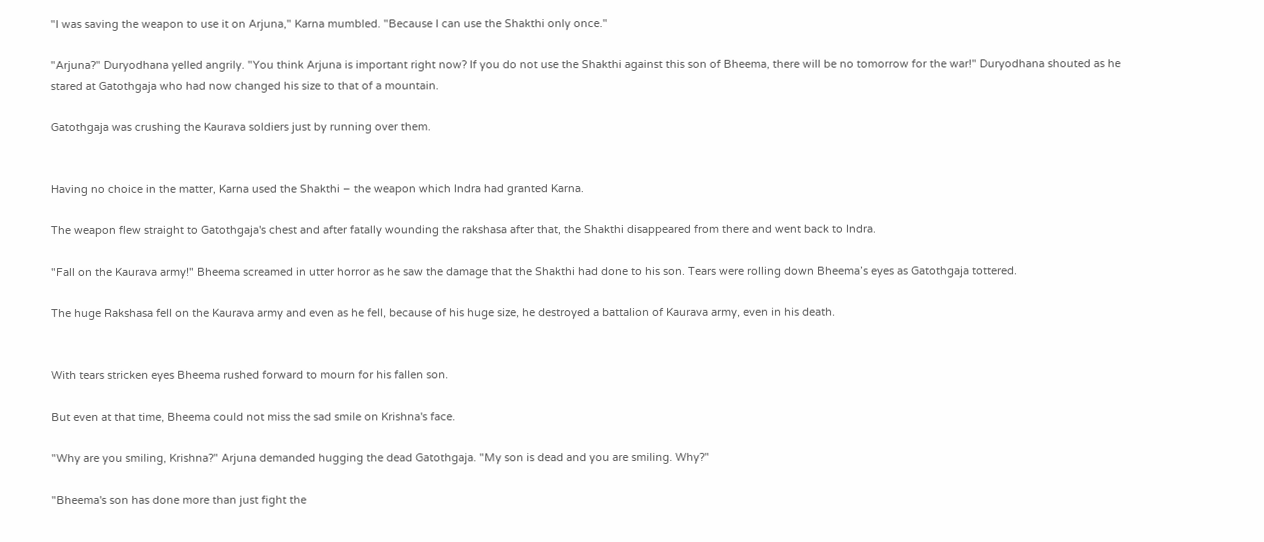"I was saving the weapon to use it on Arjuna," Karna mumbled. "Because I can use the Shakthi only once."

"Arjuna?" Duryodhana yelled angrily. "You think Arjuna is important right now? If you do not use the Shakthi against this son of Bheema, there will be no tomorrow for the war!" Duryodhana shouted as he stared at Gatothgaja who had now changed his size to that of a mountain.

Gatothgaja was crushing the Kaurava soldiers just by running over them.


Having no choice in the matter, Karna used the Shakthi – the weapon which Indra had granted Karna.

The weapon flew straight to Gatothgaja's chest and after fatally wounding the rakshasa after that, the Shakthi disappeared from there and went back to Indra.

"Fall on the Kaurava army!" Bheema screamed in utter horror as he saw the damage that the Shakthi had done to his son. Tears were rolling down Bheema’s eyes as Gatothgaja tottered.

The huge Rakshasa fell on the Kaurava army and even as he fell, because of his huge size, he destroyed a battalion of Kaurava army, even in his death.


With tears stricken eyes Bheema rushed forward to mourn for his fallen son.

But even at that time, Bheema could not miss the sad smile on Krishna's face.

"Why are you smiling, Krishna?" Arjuna demanded hugging the dead Gatothgaja. "My son is dead and you are smiling. Why?"

"Bheema's son has done more than just fight the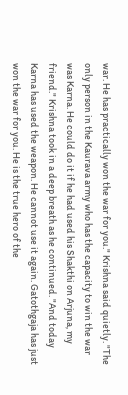war. He has practically won the war for you." Krishna said quietly. "The only person in the Kaurava army who has the capacity to win the war was Karna. He could do it if he had used his Shakthi on Arjuna, my friend." Krishna took in a deep breath as he continued. "And today Karna has used the weapon. He cannot use it again. Gatothgaja has just won the war for you. He is the true hero of the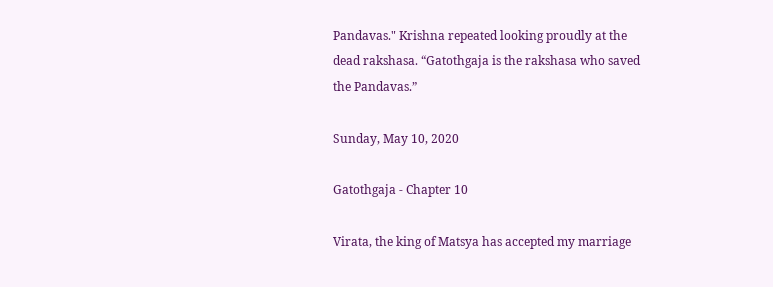Pandavas." Krishna repeated looking proudly at the dead rakshasa. “Gatothgaja is the rakshasa who saved the Pandavas.”

Sunday, May 10, 2020

Gatothgaja - Chapter 10

Virata, the king of Matsya has accepted my marriage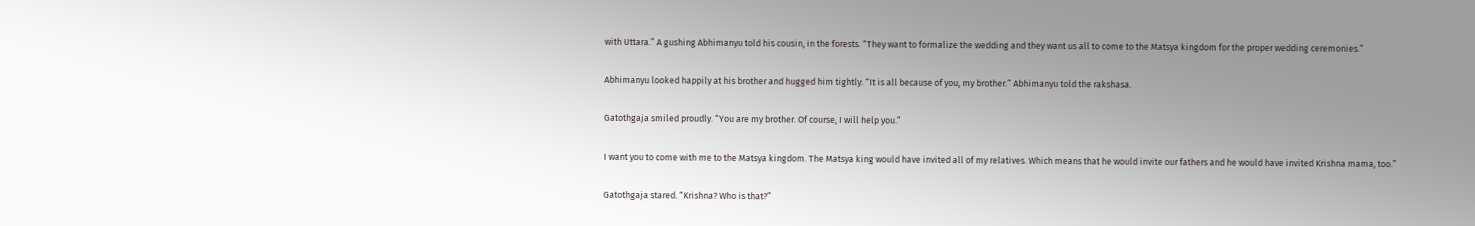with Uttara.” A gushing Abhimanyu told his cousin, in the forests. “They want to formalize the wedding and they want us all to come to the Matsya kingdom for the proper wedding ceremonies.”

Abhimanyu looked happily at his brother and hugged him tightly. “It is all because of you, my brother.” Abhimanyu told the rakshasa.

Gatothgaja smiled proudly. “You are my brother. Of course, I will help you.”

I want you to come with me to the Matsya kingdom. The Matsya king would have invited all of my relatives. Which means that he would invite our fathers and he would have invited Krishna mama, too.”

Gatothgaja stared. “Krishna? Who is that?”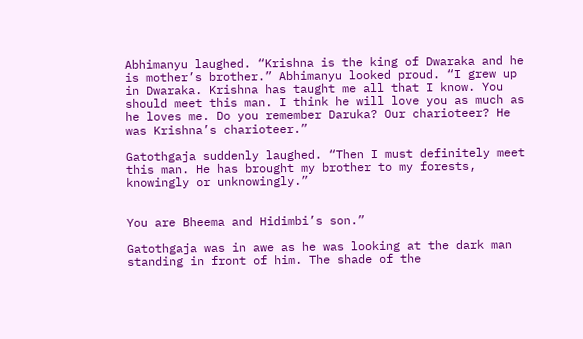Abhimanyu laughed. “Krishna is the king of Dwaraka and he is mother’s brother.” Abhimanyu looked proud. “I grew up in Dwaraka. Krishna has taught me all that I know. You should meet this man. I think he will love you as much as he loves me. Do you remember Daruka? Our charioteer? He was Krishna’s charioteer.”

Gatothgaja suddenly laughed. “Then I must definitely meet this man. He has brought my brother to my forests, knowingly or unknowingly.”


You are Bheema and Hidimbi’s son.”

Gatothgaja was in awe as he was looking at the dark man standing in front of him. The shade of the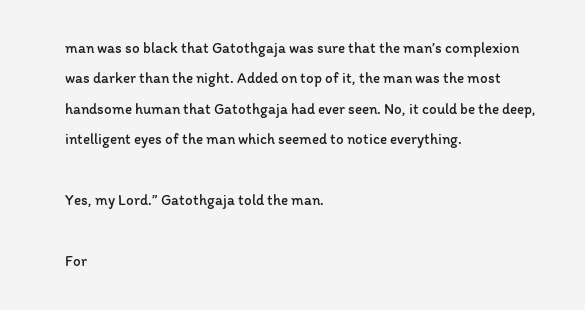man was so black that Gatothgaja was sure that the man’s complexion was darker than the night. Added on top of it, the man was the most handsome human that Gatothgaja had ever seen. No, it could be the deep, intelligent eyes of the man which seemed to notice everything.

Yes, my Lord.” Gatothgaja told the man.

For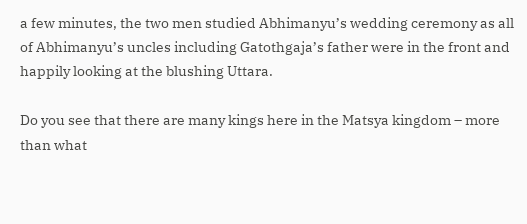a few minutes, the two men studied Abhimanyu’s wedding ceremony as all of Abhimanyu’s uncles including Gatothgaja’s father were in the front and happily looking at the blushing Uttara.

Do you see that there are many kings here in the Matsya kingdom – more than what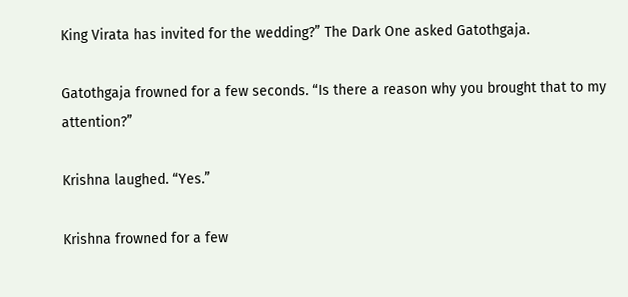King Virata has invited for the wedding?” The Dark One asked Gatothgaja.

Gatothgaja frowned for a few seconds. “Is there a reason why you brought that to my attention?”

Krishna laughed. “Yes.”

Krishna frowned for a few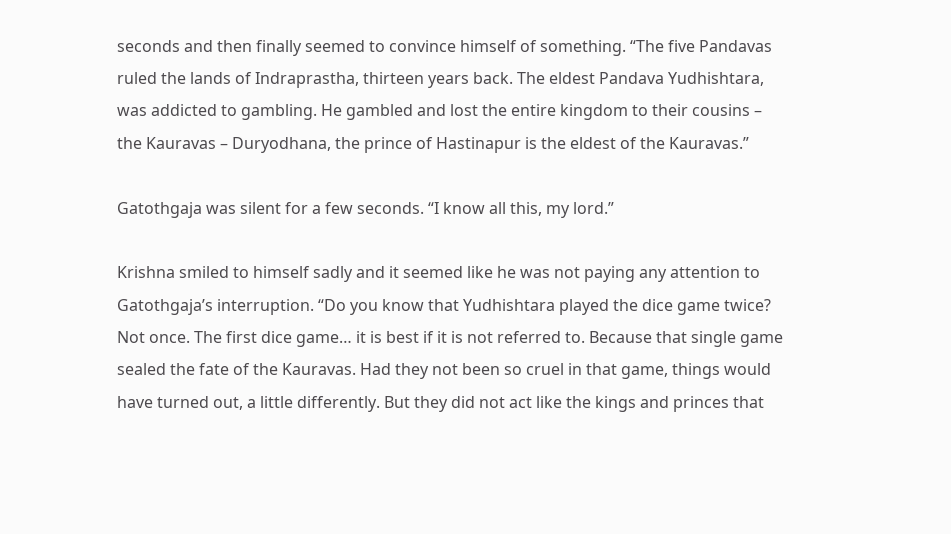seconds and then finally seemed to convince himself of something. “The five Pandavas ruled the lands of Indraprastha, thirteen years back. The eldest Pandava Yudhishtara, was addicted to gambling. He gambled and lost the entire kingdom to their cousins – the Kauravas – Duryodhana, the prince of Hastinapur is the eldest of the Kauravas.”

Gatothgaja was silent for a few seconds. “I know all this, my lord.”

Krishna smiled to himself sadly and it seemed like he was not paying any attention to Gatothgaja’s interruption. “Do you know that Yudhishtara played the dice game twice? Not once. The first dice game… it is best if it is not referred to. Because that single game sealed the fate of the Kauravas. Had they not been so cruel in that game, things would have turned out, a little differently. But they did not act like the kings and princes that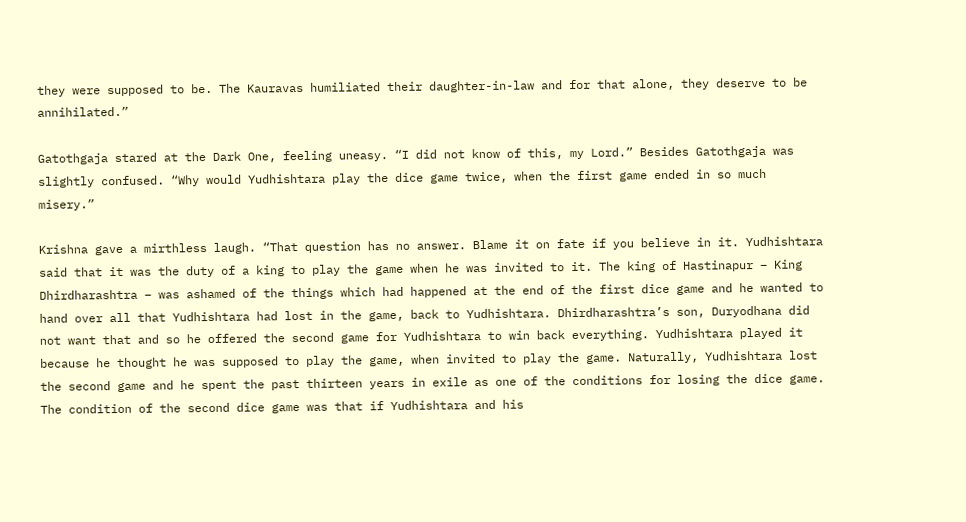they were supposed to be. The Kauravas humiliated their daughter-in-law and for that alone, they deserve to be annihilated.”

Gatothgaja stared at the Dark One, feeling uneasy. “I did not know of this, my Lord.” Besides Gatothgaja was slightly confused. “Why would Yudhishtara play the dice game twice, when the first game ended in so much misery.”

Krishna gave a mirthless laugh. “That question has no answer. Blame it on fate if you believe in it. Yudhishtara said that it was the duty of a king to play the game when he was invited to it. The king of Hastinapur – King Dhirdharashtra – was ashamed of the things which had happened at the end of the first dice game and he wanted to hand over all that Yudhishtara had lost in the game, back to Yudhishtara. Dhirdharashtra’s son, Duryodhana did not want that and so he offered the second game for Yudhishtara to win back everything. Yudhishtara played it because he thought he was supposed to play the game, when invited to play the game. Naturally, Yudhishtara lost the second game and he spent the past thirteen years in exile as one of the conditions for losing the dice game. The condition of the second dice game was that if Yudhishtara and his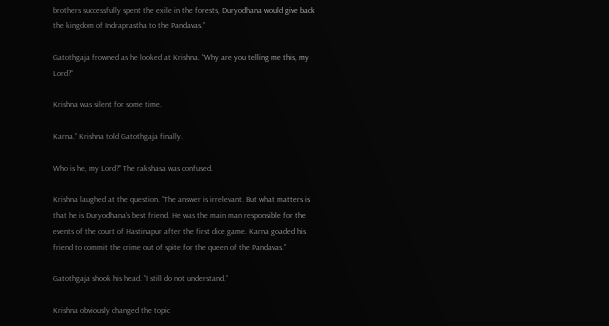brothers successfully spent the exile in the forests, Duryodhana would give back the kingdom of Indraprastha to the Pandavas.”

Gatothgaja frowned as he looked at Krishna. “Why are you telling me this, my Lord?”

Krishna was silent for some time.

Karna.” Krishna told Gatothgaja finally.

Who is he, my Lord?” The rakshasa was confused.

Krishna laughed at the question. “The answer is irrelevant. But what matters is that he is Duryodhana’s best friend. He was the main man responsible for the events of the court of Hastinapur after the first dice game. Karna goaded his friend to commit the crime out of spite for the queen of the Pandavas.”

Gatothgaja shook his head. “I still do not understand.”

Krishna obviously changed the topic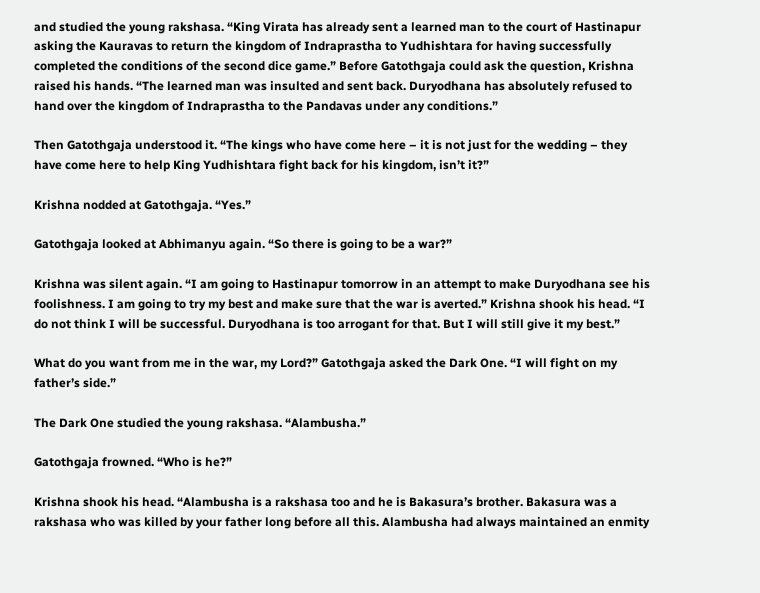and studied the young rakshasa. “King Virata has already sent a learned man to the court of Hastinapur asking the Kauravas to return the kingdom of Indraprastha to Yudhishtara for having successfully completed the conditions of the second dice game.” Before Gatothgaja could ask the question, Krishna raised his hands. “The learned man was insulted and sent back. Duryodhana has absolutely refused to hand over the kingdom of Indraprastha to the Pandavas under any conditions.”

Then Gatothgaja understood it. “The kings who have come here – it is not just for the wedding – they have come here to help King Yudhishtara fight back for his kingdom, isn’t it?”

Krishna nodded at Gatothgaja. “Yes.”

Gatothgaja looked at Abhimanyu again. “So there is going to be a war?”

Krishna was silent again. “I am going to Hastinapur tomorrow in an attempt to make Duryodhana see his foolishness. I am going to try my best and make sure that the war is averted.” Krishna shook his head. “I do not think I will be successful. Duryodhana is too arrogant for that. But I will still give it my best.”

What do you want from me in the war, my Lord?” Gatothgaja asked the Dark One. “I will fight on my father’s side.”

The Dark One studied the young rakshasa. “Alambusha.”

Gatothgaja frowned. “Who is he?”

Krishna shook his head. “Alambusha is a rakshasa too and he is Bakasura’s brother. Bakasura was a rakshasa who was killed by your father long before all this. Alambusha had always maintained an enmity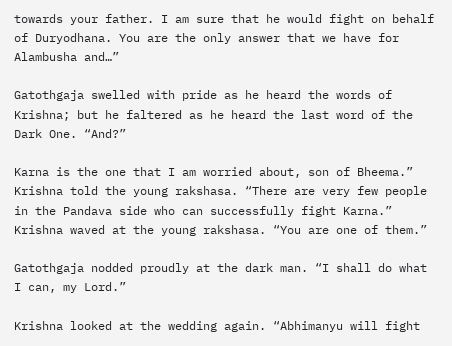towards your father. I am sure that he would fight on behalf of Duryodhana. You are the only answer that we have for Alambusha and…”

Gatothgaja swelled with pride as he heard the words of Krishna; but he faltered as he heard the last word of the Dark One. “And?”

Karna is the one that I am worried about, son of Bheema.” Krishna told the young rakshasa. “There are very few people in the Pandava side who can successfully fight Karna.” Krishna waved at the young rakshasa. “You are one of them.”

Gatothgaja nodded proudly at the dark man. “I shall do what I can, my Lord.”

Krishna looked at the wedding again. “Abhimanyu will fight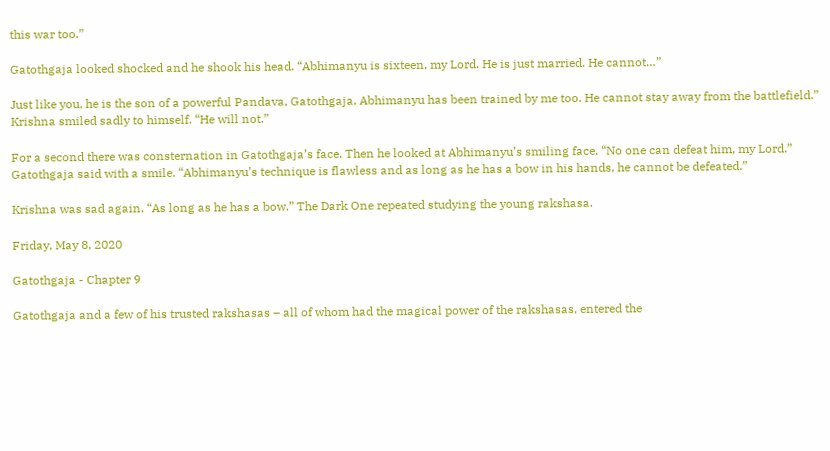this war too.”

Gatothgaja looked shocked and he shook his head. “Abhimanyu is sixteen, my Lord. He is just married. He cannot…”

Just like you, he is the son of a powerful Pandava, Gatothgaja. Abhimanyu has been trained by me too. He cannot stay away from the battlefield.” Krishna smiled sadly to himself. “He will not.”

For a second there was consternation in Gatothgaja’s face. Then he looked at Abhimanyu’s smiling face. “No one can defeat him, my Lord.” Gatothgaja said with a smile. “Abhimanyu’s technique is flawless and as long as he has a bow in his hands, he cannot be defeated.”

Krishna was sad again. “As long as he has a bow.” The Dark One repeated studying the young rakshasa.

Friday, May 8, 2020

Gatothgaja - Chapter 9

Gatothgaja and a few of his trusted rakshasas – all of whom had the magical power of the rakshasas, entered the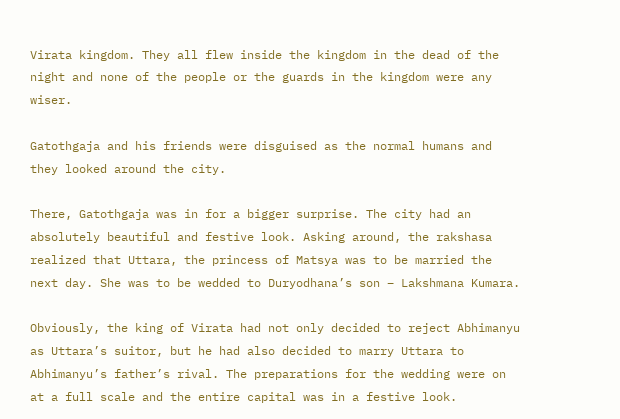Virata kingdom. They all flew inside the kingdom in the dead of the night and none of the people or the guards in the kingdom were any wiser.

Gatothgaja and his friends were disguised as the normal humans and they looked around the city.

There, Gatothgaja was in for a bigger surprise. The city had an absolutely beautiful and festive look. Asking around, the rakshasa realized that Uttara, the princess of Matsya was to be married the next day. She was to be wedded to Duryodhana’s son – Lakshmana Kumara.

Obviously, the king of Virata had not only decided to reject Abhimanyu as Uttara’s suitor, but he had also decided to marry Uttara to Abhimanyu’s father’s rival. The preparations for the wedding were on at a full scale and the entire capital was in a festive look.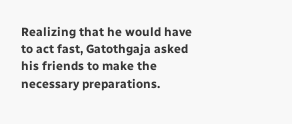Realizing that he would have to act fast, Gatothgaja asked his friends to make the necessary preparations.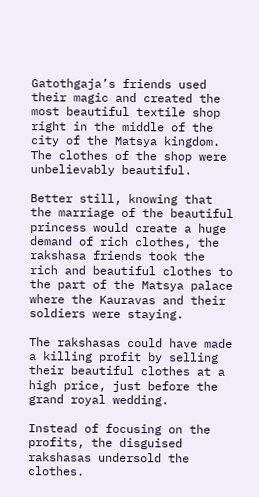Gatothgaja’s friends used their magic and created the most beautiful textile shop right in the middle of the city of the Matsya kingdom. The clothes of the shop were unbelievably beautiful.

Better still, knowing that the marriage of the beautiful princess would create a huge demand of rich clothes, the rakshasa friends took the rich and beautiful clothes to the part of the Matsya palace where the Kauravas and their soldiers were staying.

The rakshasas could have made a killing profit by selling their beautiful clothes at a high price, just before the grand royal wedding.

Instead of focusing on the profits, the disguised rakshasas undersold the clothes.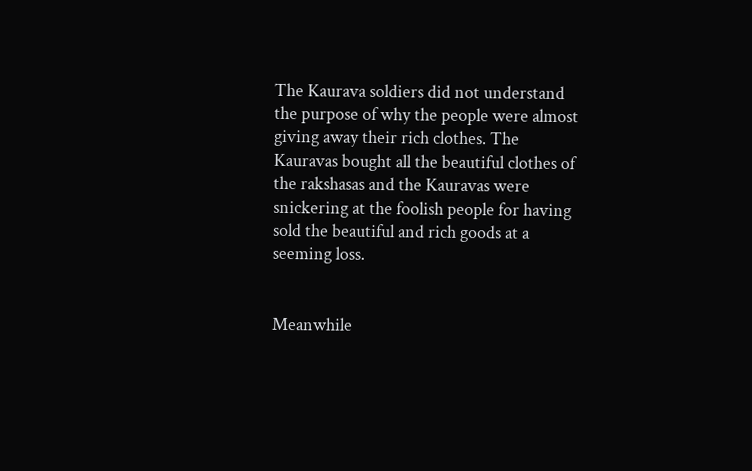The Kaurava soldiers did not understand the purpose of why the people were almost giving away their rich clothes. The Kauravas bought all the beautiful clothes of the rakshasas and the Kauravas were snickering at the foolish people for having sold the beautiful and rich goods at a seeming loss.


Meanwhile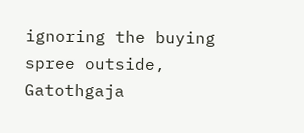ignoring the buying spree outside, Gatothgaja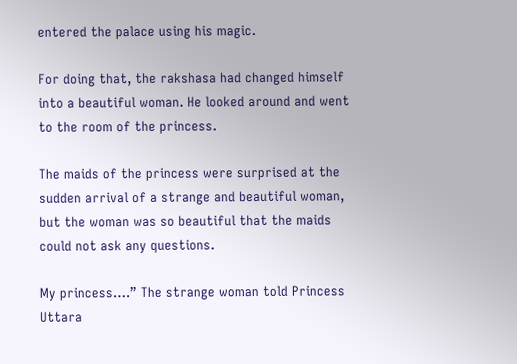entered the palace using his magic.

For doing that, the rakshasa had changed himself into a beautiful woman. He looked around and went to the room of the princess.

The maids of the princess were surprised at the sudden arrival of a strange and beautiful woman, but the woman was so beautiful that the maids could not ask any questions.

My princess….” The strange woman told Princess Uttara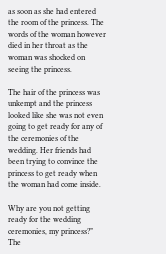as soon as she had entered the room of the princess. The words of the woman however died in her throat as the woman was shocked on seeing the princess.

The hair of the princess was unkempt and the princess looked like she was not even going to get ready for any of the ceremonies of the wedding. Her friends had been trying to convince the princess to get ready when the woman had come inside.

Why are you not getting ready for the wedding ceremonies, my princess?” The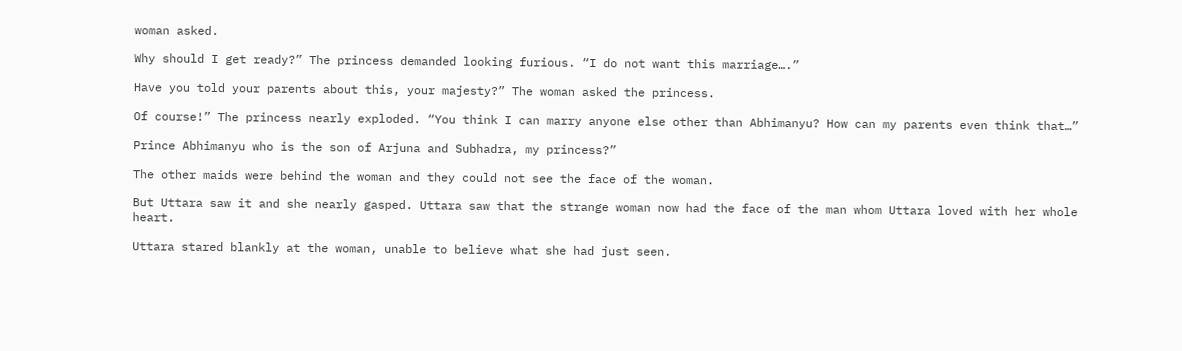woman asked.

Why should I get ready?” The princess demanded looking furious. “I do not want this marriage….”

Have you told your parents about this, your majesty?” The woman asked the princess.

Of course!” The princess nearly exploded. “You think I can marry anyone else other than Abhimanyu? How can my parents even think that…”

Prince Abhimanyu who is the son of Arjuna and Subhadra, my princess?”

The other maids were behind the woman and they could not see the face of the woman.

But Uttara saw it and she nearly gasped. Uttara saw that the strange woman now had the face of the man whom Uttara loved with her whole heart.

Uttara stared blankly at the woman, unable to believe what she had just seen.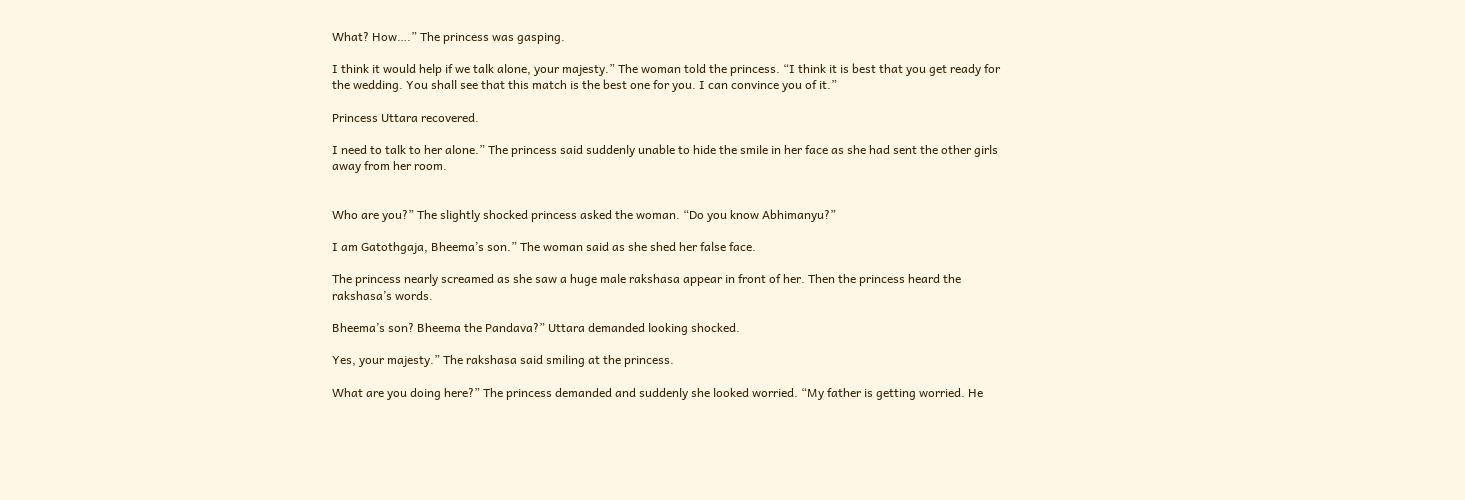What? How….” The princess was gasping.

I think it would help if we talk alone, your majesty.” The woman told the princess. “I think it is best that you get ready for the wedding. You shall see that this match is the best one for you. I can convince you of it.”

Princess Uttara recovered.

I need to talk to her alone.” The princess said suddenly unable to hide the smile in her face as she had sent the other girls away from her room.


Who are you?” The slightly shocked princess asked the woman. “Do you know Abhimanyu?”

I am Gatothgaja, Bheema’s son.” The woman said as she shed her false face.

The princess nearly screamed as she saw a huge male rakshasa appear in front of her. Then the princess heard the rakshasa’s words.

Bheema’s son? Bheema the Pandava?” Uttara demanded looking shocked.

Yes, your majesty.” The rakshasa said smiling at the princess.

What are you doing here?” The princess demanded and suddenly she looked worried. “My father is getting worried. He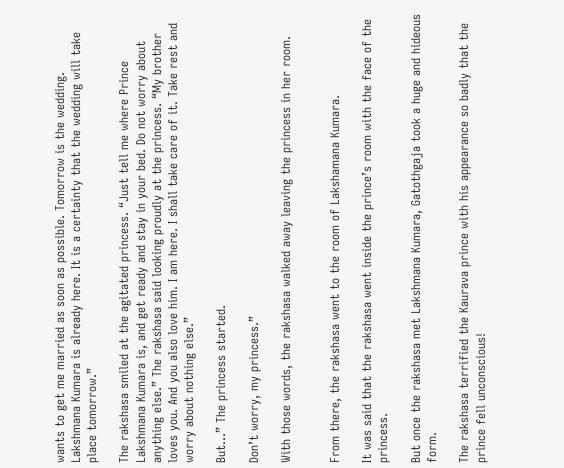wants to get me married as soon as possible. Tomorrow is the wedding. Lakshmana Kumara is already here. It is a certainty that the wedding will take place tomorrow.”

The rakshasa smiled at the agitated princess. “Just tell me where Prince Lakshmana Kumara is, and get ready and stay in your bed. Do not worry about anything else.” The rakshasa said looking proudly at the princess. “My brother loves you. And you also love him. I am here. I shall take care of it. Take rest and worry about nothing else.”

But…” The princess started.

Don’t worry, my princess.”

With those words, the rakshasa walked away leaving the princess in her room.


From there, the rakshasa went to the room of Lakshamana Kumara.

It was said that the rakshasa went inside the prince’s room with the face of the princess.

But once the rakshasa met Lakshmana Kumara, Gatothgaja took a huge and hideous form.

The rakshasa terrified the Kaurava prince with his appearance so badly that the prince fell unconscious!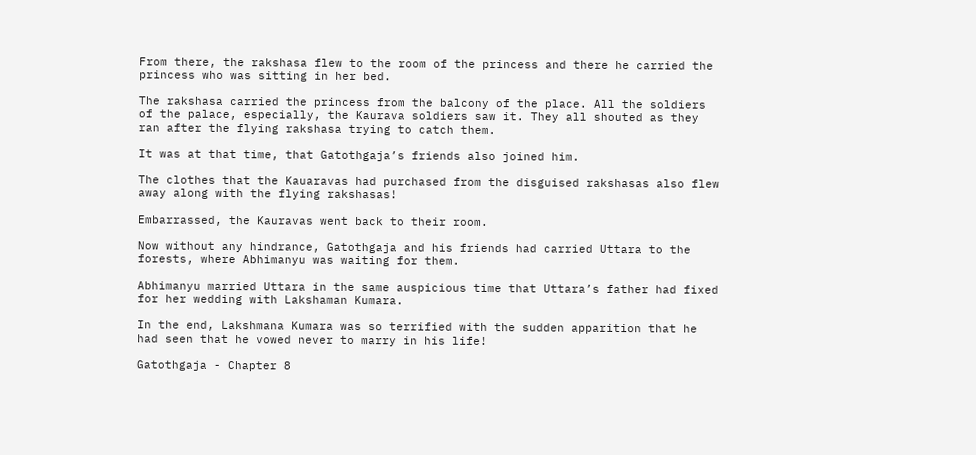From there, the rakshasa flew to the room of the princess and there he carried the princess who was sitting in her bed.

The rakshasa carried the princess from the balcony of the place. All the soldiers of the palace, especially, the Kaurava soldiers saw it. They all shouted as they ran after the flying rakshasa trying to catch them.

It was at that time, that Gatothgaja’s friends also joined him.

The clothes that the Kauaravas had purchased from the disguised rakshasas also flew away along with the flying rakshasas!

Embarrassed, the Kauravas went back to their room.

Now without any hindrance, Gatothgaja and his friends had carried Uttara to the forests, where Abhimanyu was waiting for them.

Abhimanyu married Uttara in the same auspicious time that Uttara’s father had fixed for her wedding with Lakshaman Kumara.

In the end, Lakshmana Kumara was so terrified with the sudden apparition that he had seen that he vowed never to marry in his life!

Gatothgaja - Chapter 8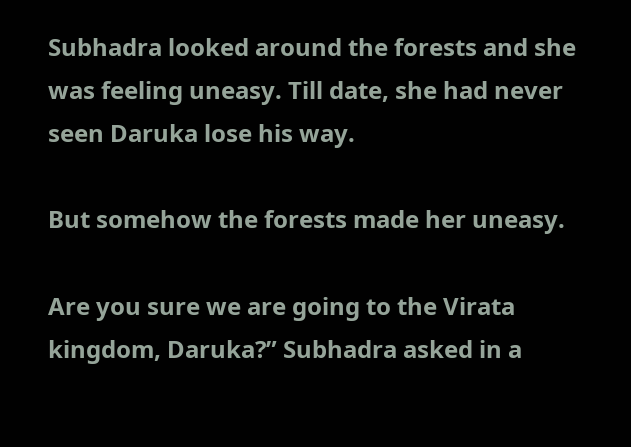Subhadra looked around the forests and she was feeling uneasy. Till date, she had never seen Daruka lose his way.

But somehow the forests made her uneasy.

Are you sure we are going to the Virata kingdom, Daruka?” Subhadra asked in a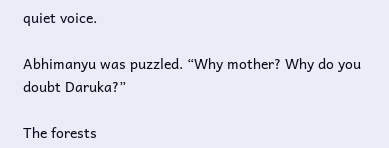quiet voice.

Abhimanyu was puzzled. “Why mother? Why do you doubt Daruka?”

The forests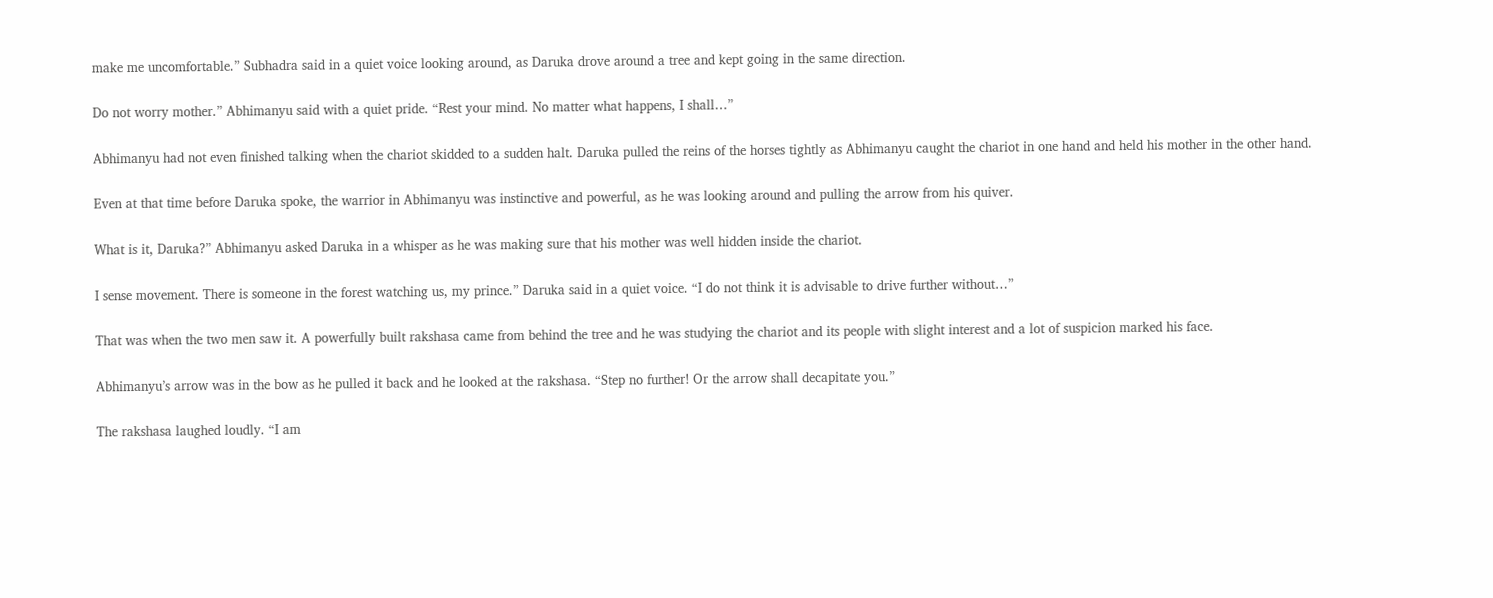make me uncomfortable.” Subhadra said in a quiet voice looking around, as Daruka drove around a tree and kept going in the same direction.

Do not worry mother.” Abhimanyu said with a quiet pride. “Rest your mind. No matter what happens, I shall…”

Abhimanyu had not even finished talking when the chariot skidded to a sudden halt. Daruka pulled the reins of the horses tightly as Abhimanyu caught the chariot in one hand and held his mother in the other hand.

Even at that time before Daruka spoke, the warrior in Abhimanyu was instinctive and powerful, as he was looking around and pulling the arrow from his quiver.

What is it, Daruka?” Abhimanyu asked Daruka in a whisper as he was making sure that his mother was well hidden inside the chariot.

I sense movement. There is someone in the forest watching us, my prince.” Daruka said in a quiet voice. “I do not think it is advisable to drive further without…”

That was when the two men saw it. A powerfully built rakshasa came from behind the tree and he was studying the chariot and its people with slight interest and a lot of suspicion marked his face.

Abhimanyu’s arrow was in the bow as he pulled it back and he looked at the rakshasa. “Step no further! Or the arrow shall decapitate you.”

The rakshasa laughed loudly. “I am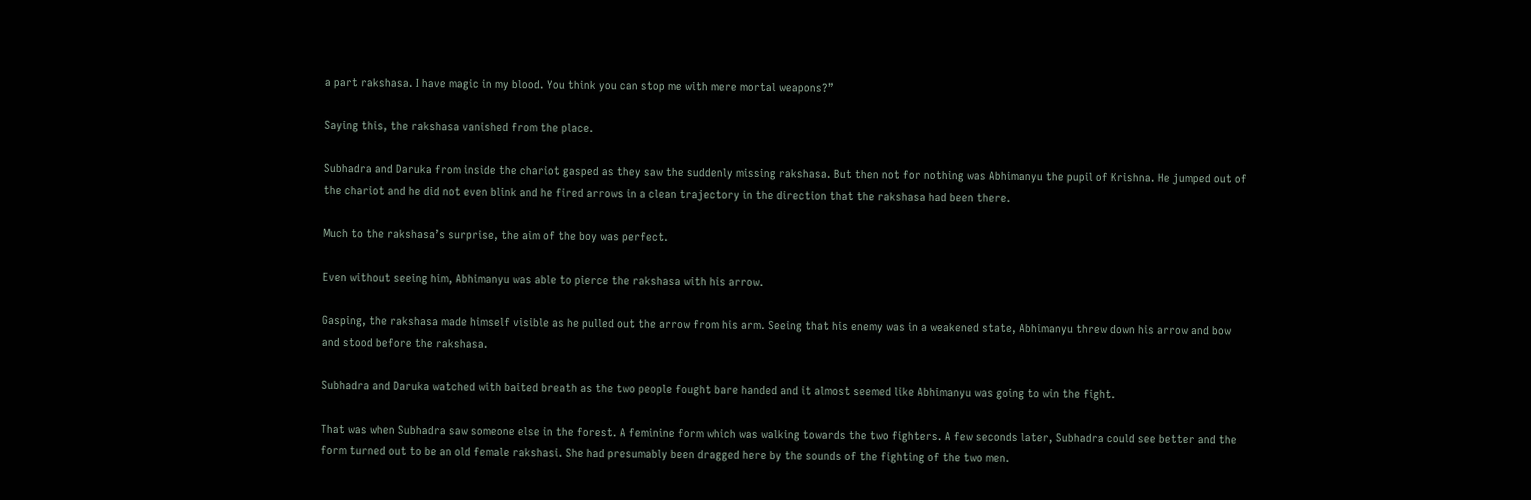a part rakshasa. I have magic in my blood. You think you can stop me with mere mortal weapons?”

Saying this, the rakshasa vanished from the place.

Subhadra and Daruka from inside the chariot gasped as they saw the suddenly missing rakshasa. But then not for nothing was Abhimanyu the pupil of Krishna. He jumped out of the chariot and he did not even blink and he fired arrows in a clean trajectory in the direction that the rakshasa had been there.

Much to the rakshasa’s surprise, the aim of the boy was perfect.

Even without seeing him, Abhimanyu was able to pierce the rakshasa with his arrow.

Gasping, the rakshasa made himself visible as he pulled out the arrow from his arm. Seeing that his enemy was in a weakened state, Abhimanyu threw down his arrow and bow and stood before the rakshasa.

Subhadra and Daruka watched with baited breath as the two people fought bare handed and it almost seemed like Abhimanyu was going to win the fight.

That was when Subhadra saw someone else in the forest. A feminine form which was walking towards the two fighters. A few seconds later, Subhadra could see better and the form turned out to be an old female rakshasi. She had presumably been dragged here by the sounds of the fighting of the two men.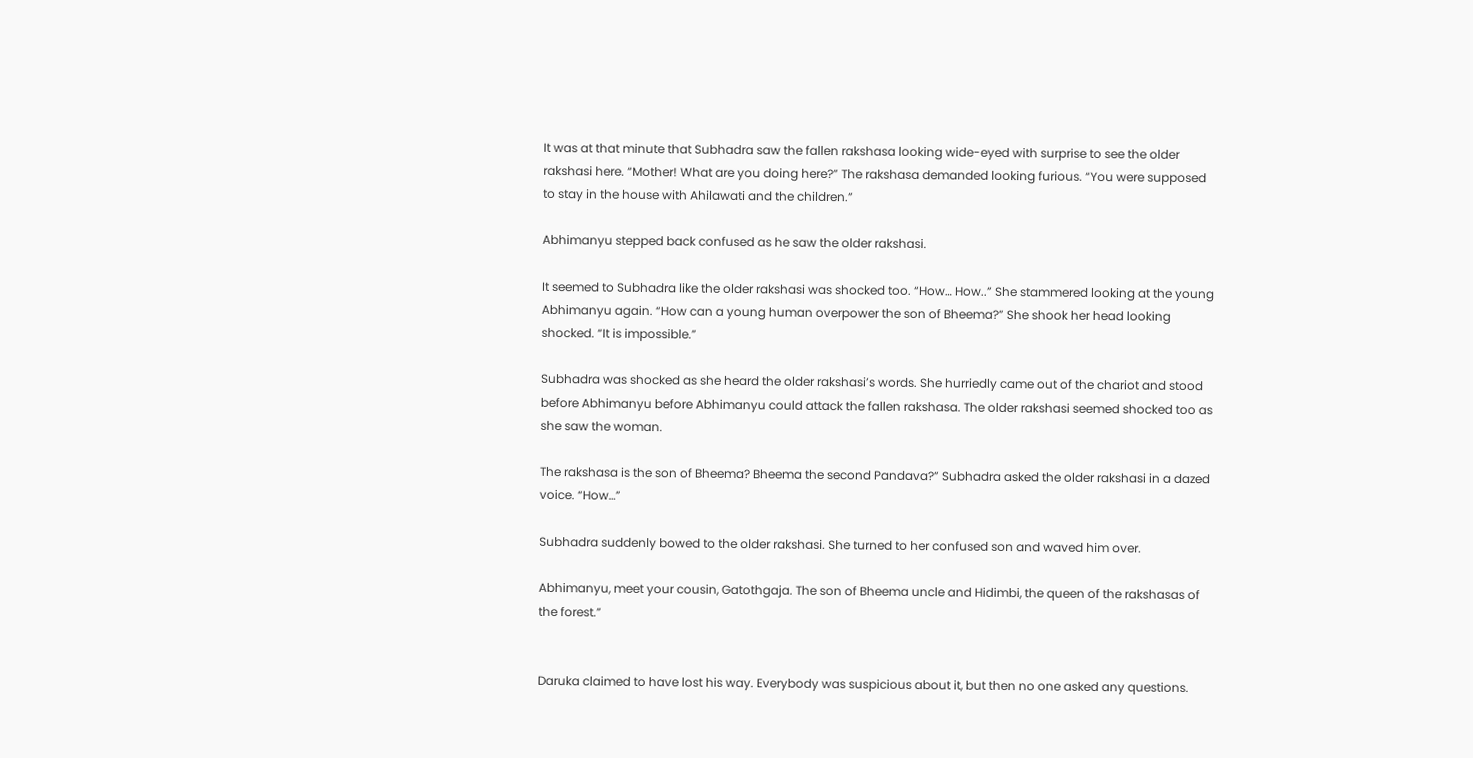It was at that minute that Subhadra saw the fallen rakshasa looking wide-eyed with surprise to see the older rakshasi here. “Mother! What are you doing here?” The rakshasa demanded looking furious. “You were supposed to stay in the house with Ahilawati and the children.”

Abhimanyu stepped back confused as he saw the older rakshasi.

It seemed to Subhadra like the older rakshasi was shocked too. “How… How..” She stammered looking at the young Abhimanyu again. “How can a young human overpower the son of Bheema?” She shook her head looking shocked. “It is impossible.”

Subhadra was shocked as she heard the older rakshasi’s words. She hurriedly came out of the chariot and stood before Abhimanyu before Abhimanyu could attack the fallen rakshasa. The older rakshasi seemed shocked too as she saw the woman.

The rakshasa is the son of Bheema? Bheema the second Pandava?” Subhadra asked the older rakshasi in a dazed voice. “How…”

Subhadra suddenly bowed to the older rakshasi. She turned to her confused son and waved him over.

Abhimanyu, meet your cousin, Gatothgaja. The son of Bheema uncle and Hidimbi, the queen of the rakshasas of the forest.”


Daruka claimed to have lost his way. Everybody was suspicious about it, but then no one asked any questions.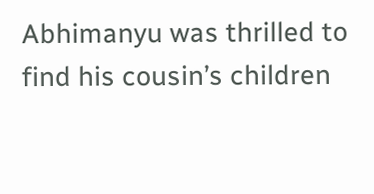Abhimanyu was thrilled to find his cousin’s children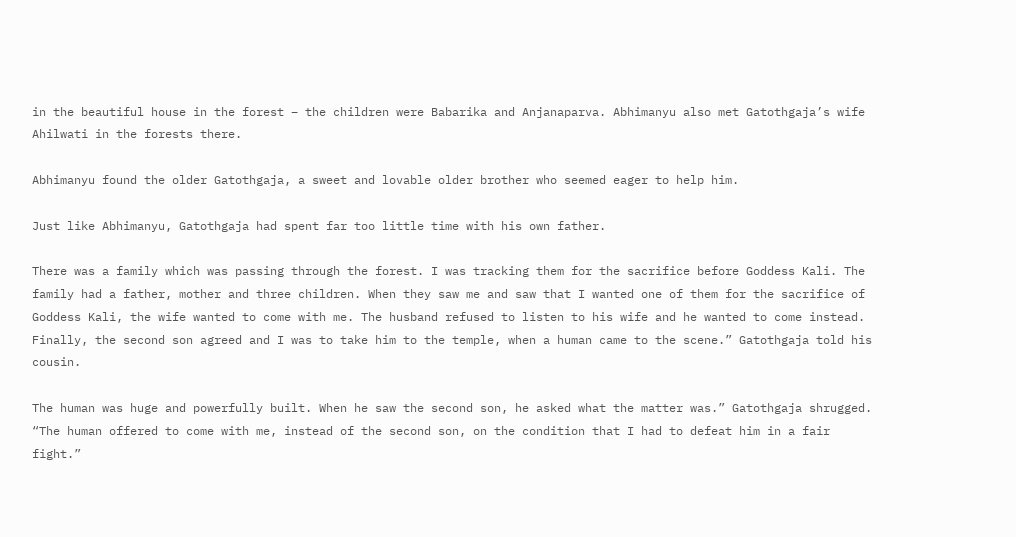in the beautiful house in the forest – the children were Babarika and Anjanaparva. Abhimanyu also met Gatothgaja’s wife Ahilwati in the forests there.

Abhimanyu found the older Gatothgaja, a sweet and lovable older brother who seemed eager to help him.

Just like Abhimanyu, Gatothgaja had spent far too little time with his own father.

There was a family which was passing through the forest. I was tracking them for the sacrifice before Goddess Kali. The family had a father, mother and three children. When they saw me and saw that I wanted one of them for the sacrifice of Goddess Kali, the wife wanted to come with me. The husband refused to listen to his wife and he wanted to come instead. Finally, the second son agreed and I was to take him to the temple, when a human came to the scene.” Gatothgaja told his cousin.

The human was huge and powerfully built. When he saw the second son, he asked what the matter was.” Gatothgaja shrugged. “The human offered to come with me, instead of the second son, on the condition that I had to defeat him in a fair fight.”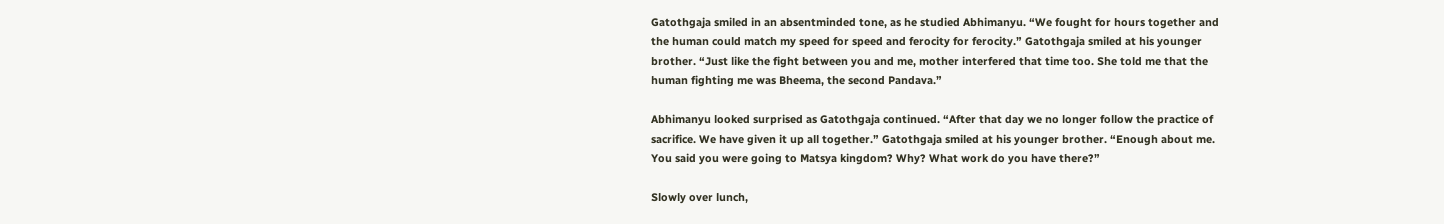Gatothgaja smiled in an absentminded tone, as he studied Abhimanyu. “We fought for hours together and the human could match my speed for speed and ferocity for ferocity.” Gatothgaja smiled at his younger brother. “Just like the fight between you and me, mother interfered that time too. She told me that the human fighting me was Bheema, the second Pandava.”

Abhimanyu looked surprised as Gatothgaja continued. “After that day we no longer follow the practice of sacrifice. We have given it up all together.” Gatothgaja smiled at his younger brother. “Enough about me. You said you were going to Matsya kingdom? Why? What work do you have there?”

Slowly over lunch,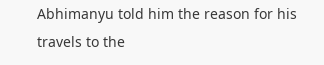Abhimanyu told him the reason for his travels to the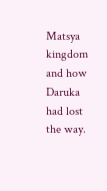Matsya kingdom and how Daruka had lost the way.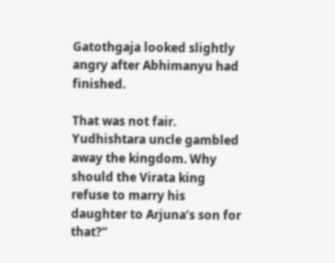Gatothgaja looked slightly angry after Abhimanyu had finished.

That was not fair. Yudhishtara uncle gambled away the kingdom. Why should the Virata king refuse to marry his daughter to Arjuna’s son for that?”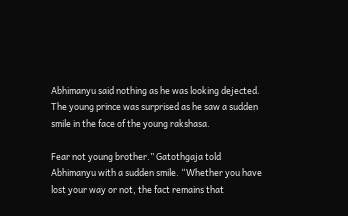Abhimanyu said nothing as he was looking dejected. The young prince was surprised as he saw a sudden smile in the face of the young rakshasa.

Fear not young brother.” Gatothgaja told Abhimanyu with a sudden smile. “Whether you have lost your way or not, the fact remains that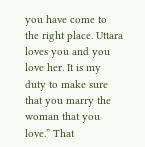you have come to the right place. Uttara loves you and you love her. It is my duty to make sure that you marry the woman that you love.” That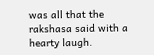was all that the rakshasa said with a hearty laugh.